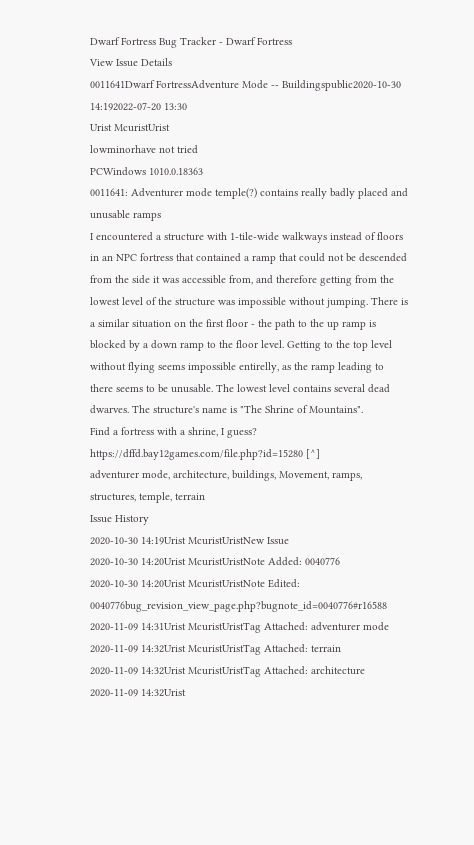Dwarf Fortress Bug Tracker - Dwarf Fortress
View Issue Details
0011641Dwarf FortressAdventure Mode -- Buildingspublic2020-10-30 14:192022-07-20 13:30
Urist McuristUrist
lowminorhave not tried
PCWindows 1010.0.18363
0011641: Adventurer mode temple(?) contains really badly placed and unusable ramps
I encountered a structure with 1-tile-wide walkways instead of floors in an NPC fortress that contained a ramp that could not be descended from the side it was accessible from, and therefore getting from the lowest level of the structure was impossible without jumping. There is a similar situation on the first floor - the path to the up ramp is blocked by a down ramp to the floor level. Getting to the top level without flying seems impossible entirelly, as the ramp leading to there seems to be unusable. The lowest level contains several dead dwarves. The structure's name is "The Shrine of Mountains".
Find a fortress with a shrine, I guess?
https://dffd.bay12games.com/file.php?id=15280 [^]
adventurer mode, architecture, buildings, Movement, ramps, structures, temple, terrain
Issue History
2020-10-30 14:19Urist McuristUristNew Issue
2020-10-30 14:20Urist McuristUristNote Added: 0040776
2020-10-30 14:20Urist McuristUristNote Edited: 0040776bug_revision_view_page.php?bugnote_id=0040776#r16588
2020-11-09 14:31Urist McuristUristTag Attached: adventurer mode
2020-11-09 14:32Urist McuristUristTag Attached: terrain
2020-11-09 14:32Urist McuristUristTag Attached: architecture
2020-11-09 14:32Urist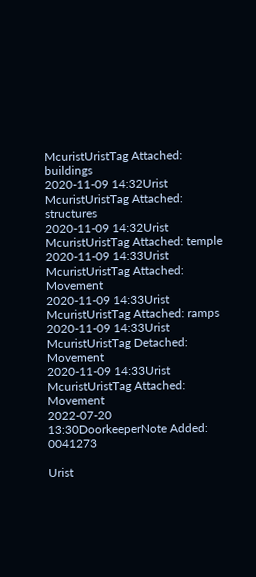McuristUristTag Attached: buildings
2020-11-09 14:32Urist McuristUristTag Attached: structures
2020-11-09 14:32Urist McuristUristTag Attached: temple
2020-11-09 14:33Urist McuristUristTag Attached: Movement
2020-11-09 14:33Urist McuristUristTag Attached: ramps
2020-11-09 14:33Urist McuristUristTag Detached: Movement
2020-11-09 14:33Urist McuristUristTag Attached: Movement
2022-07-20 13:30DoorkeeperNote Added: 0041273

Urist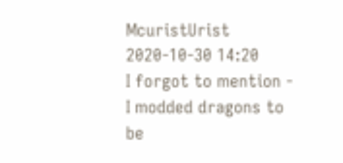McuristUrist
2020-10-30 14:20
I forgot to mention - I modded dragons to be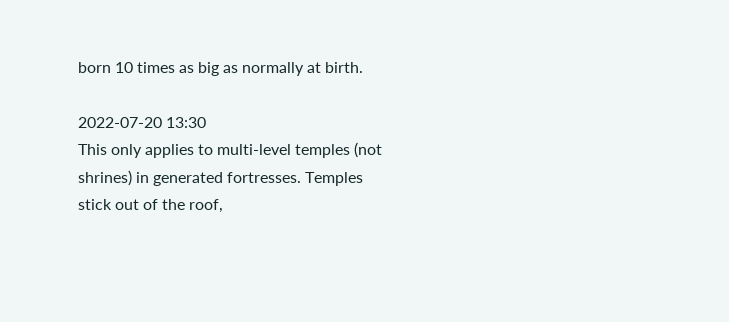born 10 times as big as normally at birth.

2022-07-20 13:30
This only applies to multi-level temples (not shrines) in generated fortresses. Temples stick out of the roof,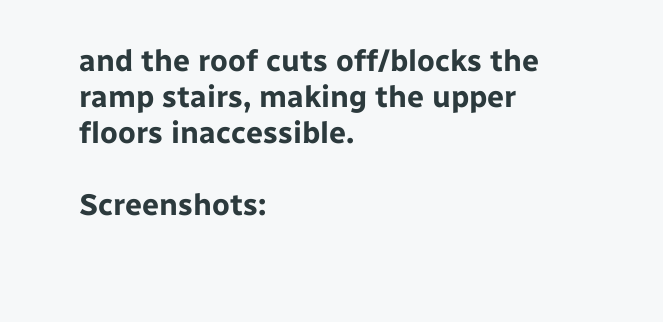and the roof cuts off/blocks the ramp stairs, making the upper floors inaccessible.

Screenshots: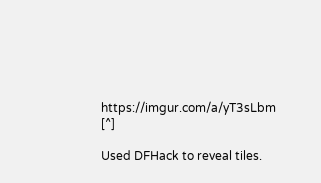https://imgur.com/a/yT3sLbm [^]

Used DFHack to reveal tiles.